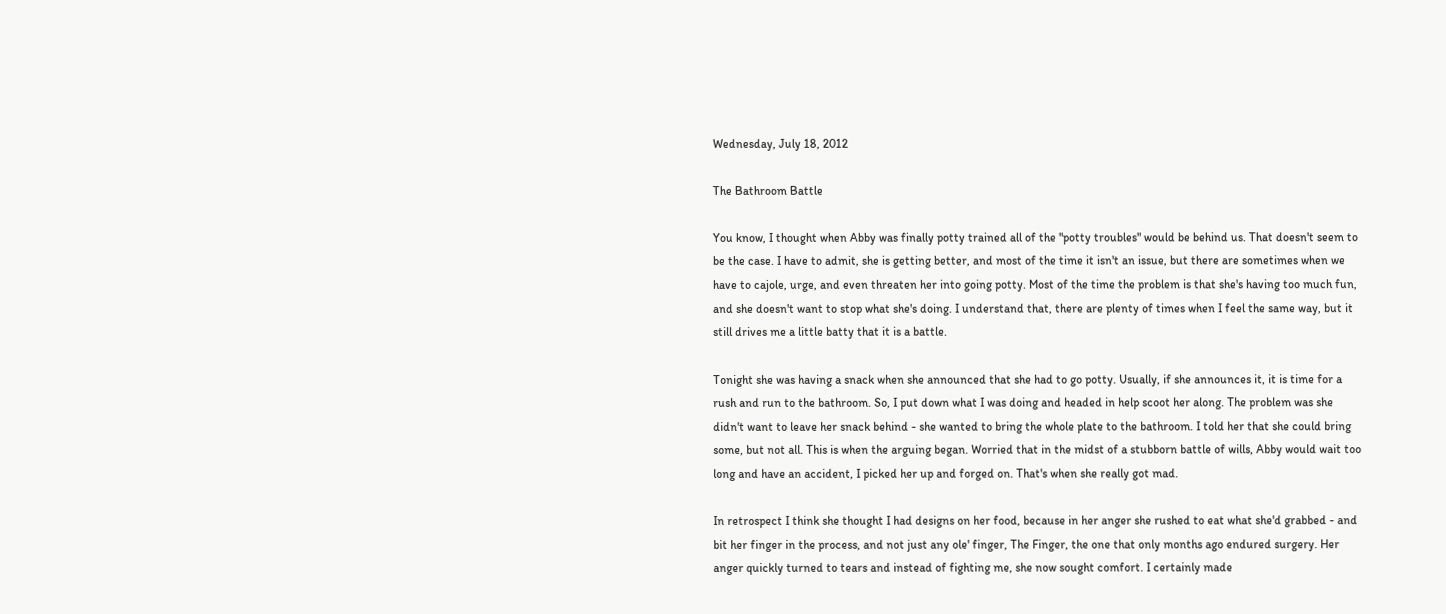Wednesday, July 18, 2012

The Bathroom Battle

You know, I thought when Abby was finally potty trained all of the "potty troubles" would be behind us. That doesn't seem to be the case. I have to admit, she is getting better, and most of the time it isn't an issue, but there are sometimes when we have to cajole, urge, and even threaten her into going potty. Most of the time the problem is that she's having too much fun, and she doesn't want to stop what she's doing. I understand that, there are plenty of times when I feel the same way, but it still drives me a little batty that it is a battle.

Tonight she was having a snack when she announced that she had to go potty. Usually, if she announces it, it is time for a rush and run to the bathroom. So, I put down what I was doing and headed in help scoot her along. The problem was she didn't want to leave her snack behind - she wanted to bring the whole plate to the bathroom. I told her that she could bring some, but not all. This is when the arguing began. Worried that in the midst of a stubborn battle of wills, Abby would wait too long and have an accident, I picked her up and forged on. That's when she really got mad.

In retrospect I think she thought I had designs on her food, because in her anger she rushed to eat what she'd grabbed - and bit her finger in the process, and not just any ole' finger, The Finger, the one that only months ago endured surgery. Her anger quickly turned to tears and instead of fighting me, she now sought comfort. I certainly made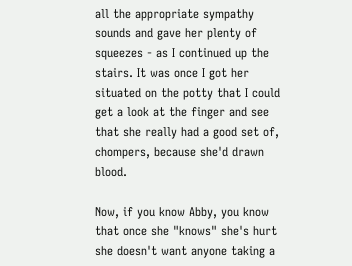all the appropriate sympathy sounds and gave her plenty of squeezes - as I continued up the stairs. It was once I got her situated on the potty that I could get a look at the finger and see that she really had a good set of, chompers, because she'd drawn blood.

Now, if you know Abby, you know that once she "knows" she's hurt she doesn't want anyone taking a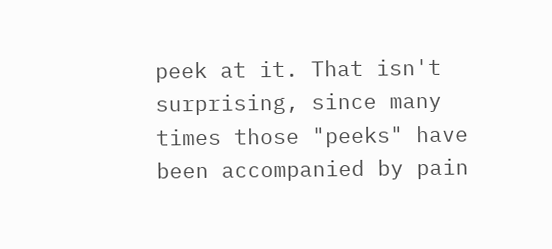peek at it. That isn't surprising, since many times those "peeks" have been accompanied by pain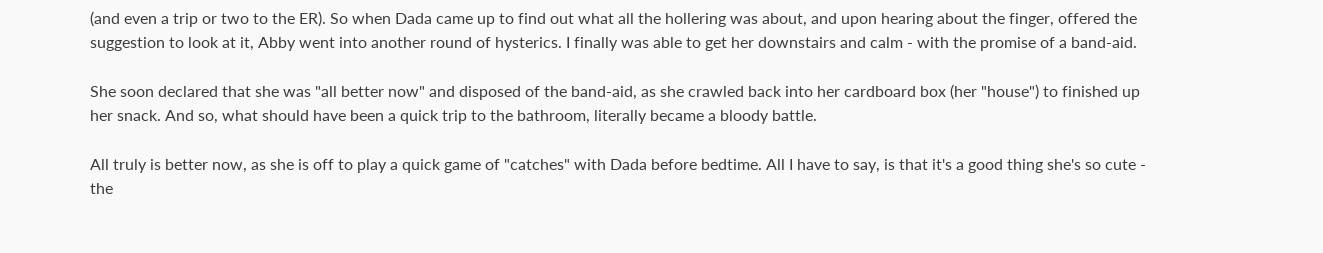(and even a trip or two to the ER). So when Dada came up to find out what all the hollering was about, and upon hearing about the finger, offered the suggestion to look at it, Abby went into another round of hysterics. I finally was able to get her downstairs and calm - with the promise of a band-aid.

She soon declared that she was "all better now" and disposed of the band-aid, as she crawled back into her cardboard box (her "house") to finished up her snack. And so, what should have been a quick trip to the bathroom, literally became a bloody battle.

All truly is better now, as she is off to play a quick game of "catches" with Dada before bedtime. All I have to say, is that it's a good thing she's so cute - the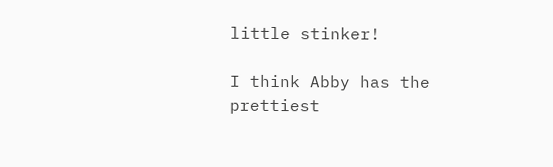little stinker!

I think Abby has the prettiest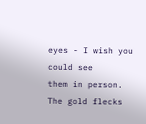eyes - I wish you could see
them in person. The gold flecks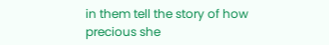in them tell the story of how
precious she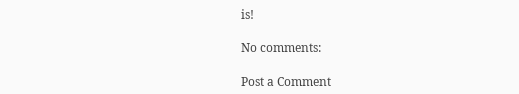is!

No comments:

Post a Comment